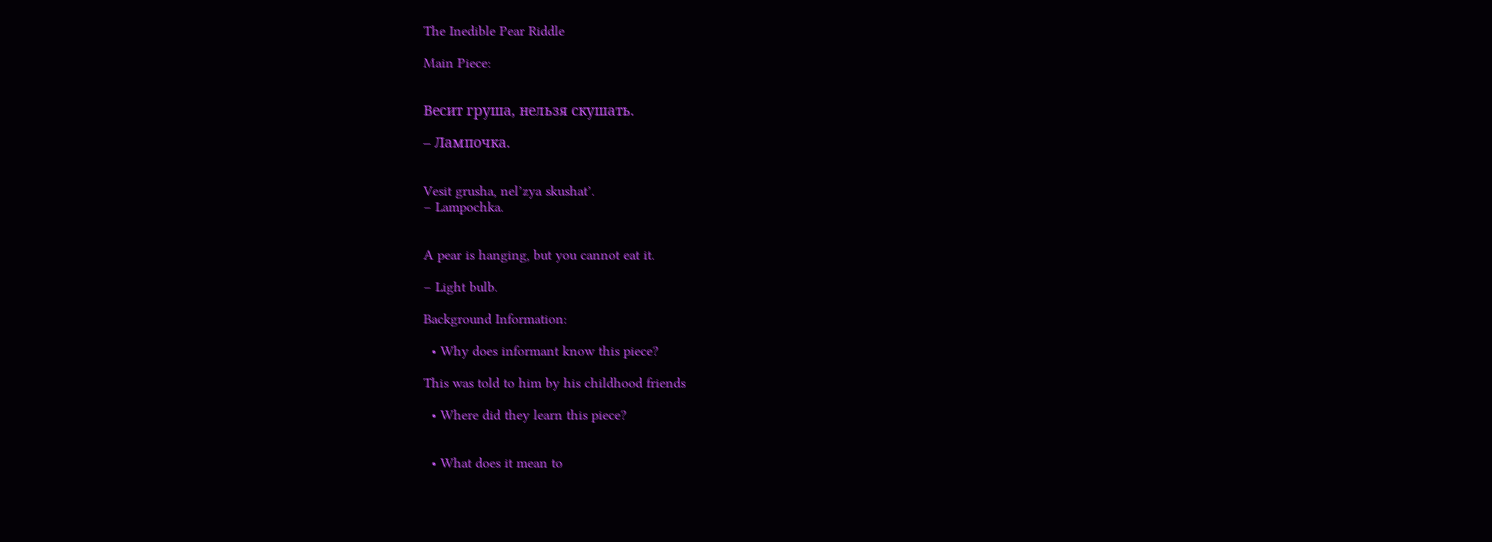The Inedible Pear Riddle

Main Piece:


Весит груша, нельзя скушать.

– Лампочка.


Vesit grusha, nel’zya skushat’.
– Lampochka.


A pear is hanging, but you cannot eat it.

– Light bulb.

Background Information:

  • Why does informant know this piece?

This was told to him by his childhood friends

  • Where did they learn this piece?


  • What does it mean to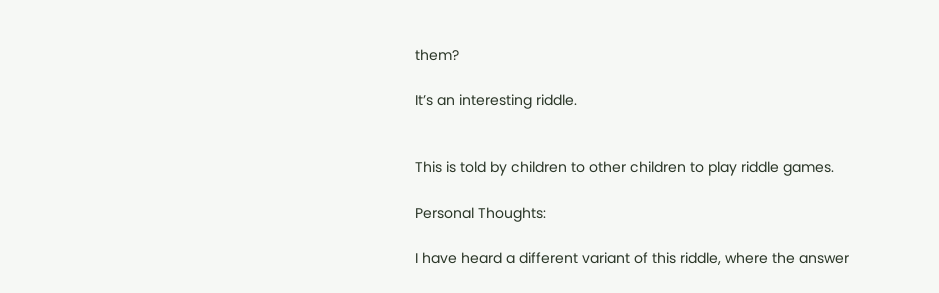them?

It’s an interesting riddle.


This is told by children to other children to play riddle games.

Personal Thoughts:

I have heard a different variant of this riddle, where the answer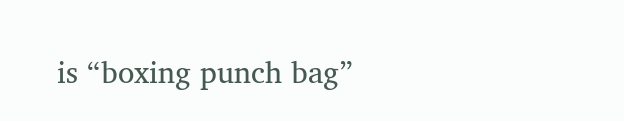is “boxing punch bag”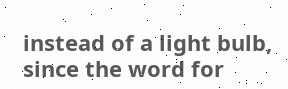instead of a light bulb, since the word for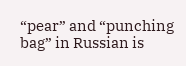“pear” and “punching bag” in Russian is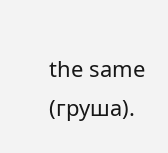the same (груша).